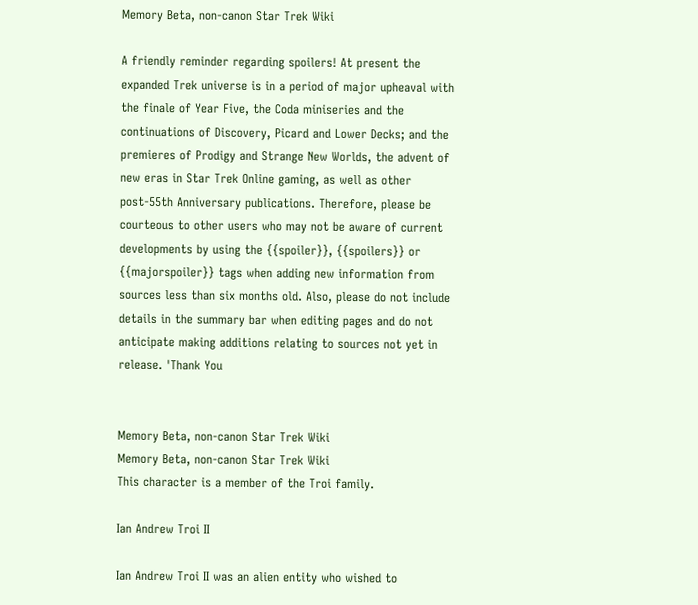Memory Beta, non-canon Star Trek Wiki

A friendly reminder regarding spoilers! At present the expanded Trek universe is in a period of major upheaval with the finale of Year Five, the Coda miniseries and the continuations of Discovery, Picard and Lower Decks; and the premieres of Prodigy and Strange New Worlds, the advent of new eras in Star Trek Online gaming, as well as other post-55th Anniversary publications. Therefore, please be courteous to other users who may not be aware of current developments by using the {{spoiler}}, {{spoilers}} or {{majorspoiler}} tags when adding new information from sources less than six months old. Also, please do not include details in the summary bar when editing pages and do not anticipate making additions relating to sources not yet in release. 'Thank You


Memory Beta, non-canon Star Trek Wiki
Memory Beta, non-canon Star Trek Wiki
This character is a member of the Troi family.

Ian Andrew Troi II

Ian Andrew Troi II was an alien entity who wished to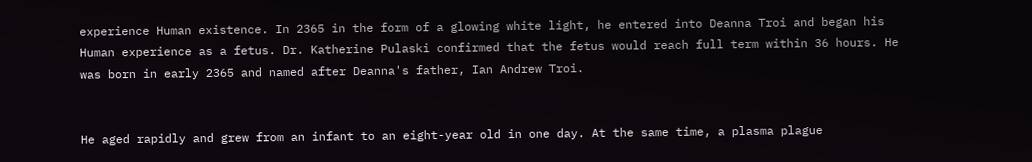experience Human existence. In 2365 in the form of a glowing white light, he entered into Deanna Troi and began his Human experience as a fetus. Dr. Katherine Pulaski confirmed that the fetus would reach full term within 36 hours. He was born in early 2365 and named after Deanna's father, Ian Andrew Troi.


He aged rapidly and grew from an infant to an eight-year old in one day. At the same time, a plasma plague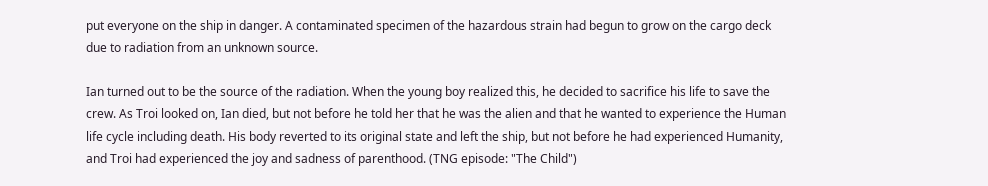put everyone on the ship in danger. A contaminated specimen of the hazardous strain had begun to grow on the cargo deck due to radiation from an unknown source.

Ian turned out to be the source of the radiation. When the young boy realized this, he decided to sacrifice his life to save the crew. As Troi looked on, Ian died, but not before he told her that he was the alien and that he wanted to experience the Human life cycle including death. His body reverted to its original state and left the ship, but not before he had experienced Humanity, and Troi had experienced the joy and sadness of parenthood. (TNG episode: "The Child")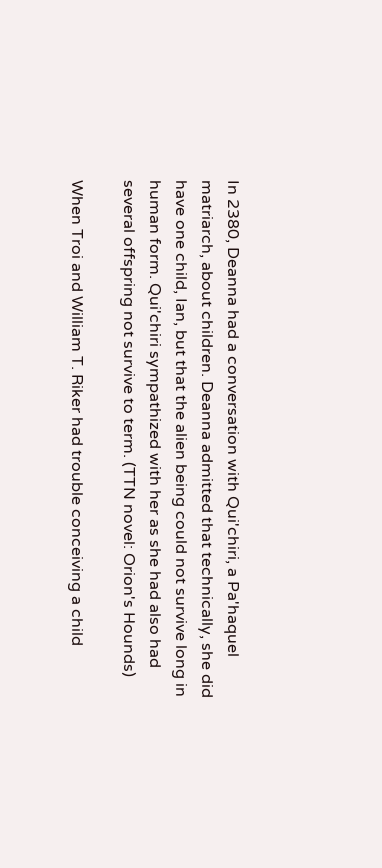In 2380, Deanna had a conversation with Qui'chiri, a Pa'haquel matriarch, about children. Deanna admitted that technically, she did have one child, Ian, but that the alien being could not survive long in human form. Qui'chiri sympathized with her as she had also had several offspring not survive to term. (TTN novel: Orion's Hounds)

When Troi and William T. Riker had trouble conceiving a child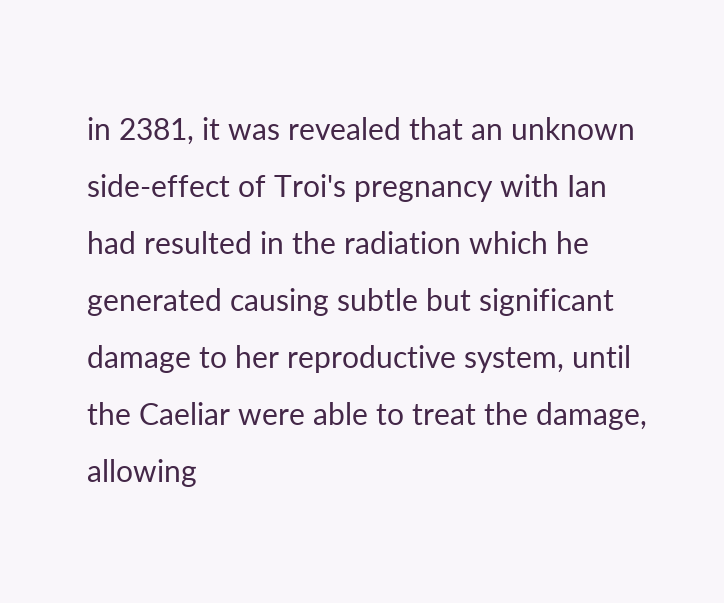in 2381, it was revealed that an unknown side-effect of Troi's pregnancy with Ian had resulted in the radiation which he generated causing subtle but significant damage to her reproductive system, until the Caeliar were able to treat the damage, allowing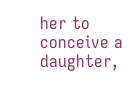her to conceive a daughter,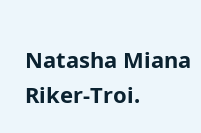Natasha Miana Riker-Troi.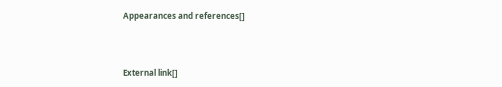Appearances and references[]



External link[]